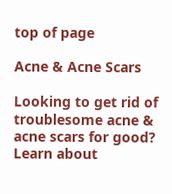top of page

Acne & Acne Scars

Looking to get rid of troublesome acne & acne scars for good? Learn about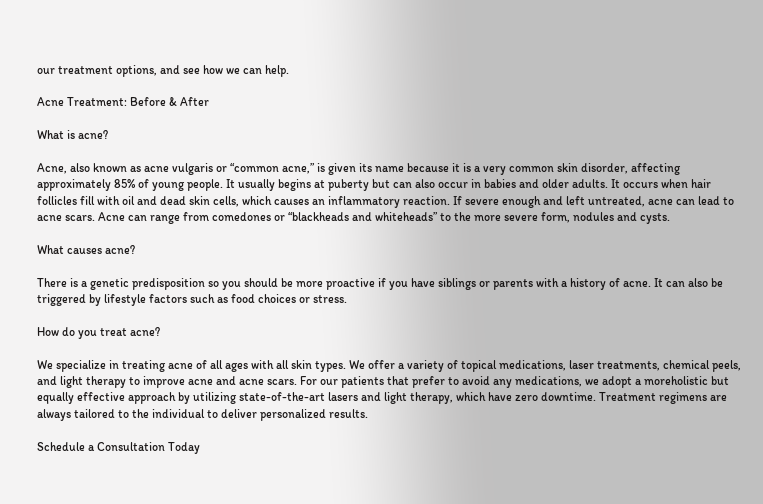our treatment options, and see how we can help.

Acne Treatment: Before & After

What is acne?

Acne, also known as acne vulgaris or “common acne,” is given its name because it is a very common skin disorder, affecting approximately 85% of young people. It usually begins at puberty but can also occur in babies and older adults. It occurs when hair follicles fill with oil and dead skin cells, which causes an inflammatory reaction. If severe enough and left untreated, acne can lead to acne scars. Acne can range from comedones or “blackheads and whiteheads” to the more severe form, nodules and cysts.

What causes acne?

There is a genetic predisposition so you should be more proactive if you have siblings or parents with a history of acne. It can also be triggered by lifestyle factors such as food choices or stress.

How do you treat acne?

We specialize in treating acne of all ages with all skin types. We offer a variety of topical medications, laser treatments, chemical peels, and light therapy to improve acne and acne scars. For our patients that prefer to avoid any medications, we adopt a moreholistic but equally effective approach by utilizing state-of-the-art lasers and light therapy, which have zero downtime. Treatment regimens are always tailored to the individual to deliver personalized results.

Schedule a Consultation Today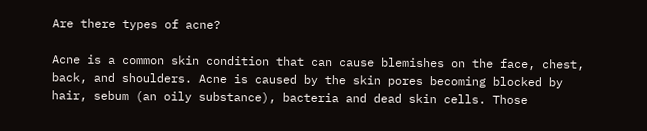Are there types of acne?

Acne is a common skin condition that can cause blemishes on the face, chest, back, and shoulders. Acne is caused by the skin pores becoming blocked by hair, sebum (an oily substance), bacteria and dead skin cells. Those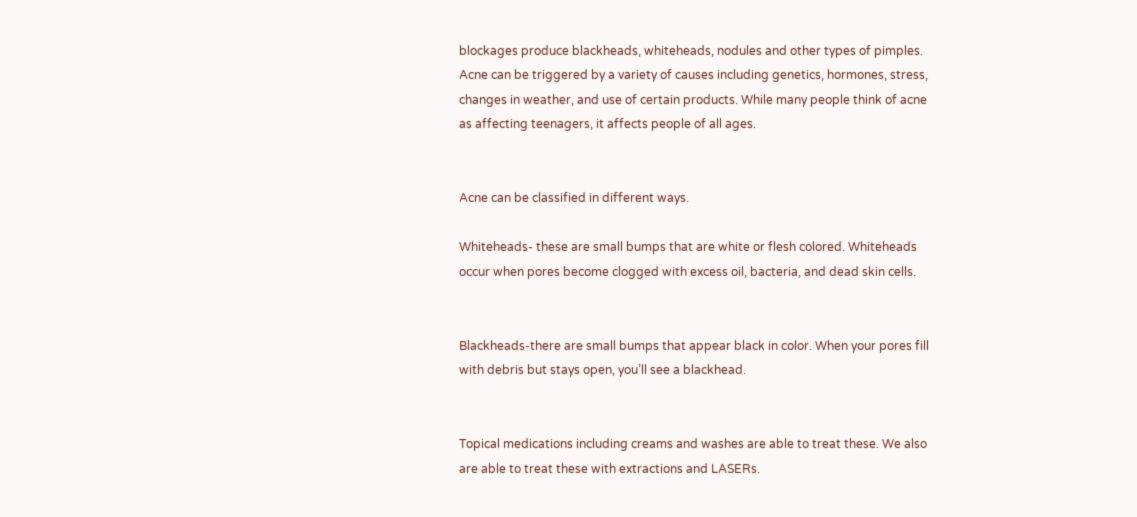blockages produce blackheads, whiteheads, nodules and other types of pimples. Acne can be triggered by a variety of causes including genetics, hormones, stress, changes in weather, and use of certain products. While many people think of acne as affecting teenagers, it affects people of all ages.


Acne can be classified in different ways.

Whiteheads- these are small bumps that are white or flesh colored. Whiteheads occur when pores become clogged with excess oil, bacteria, and dead skin cells.


Blackheads-there are small bumps that appear black in color. When your pores fill with debris but stays open, you’ll see a blackhead.


Topical medications including creams and washes are able to treat these. We also are able to treat these with extractions and LASERs.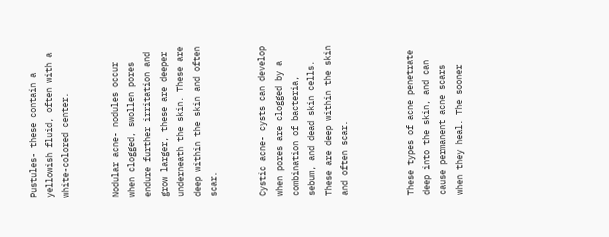Pustules- these contain a yellowish fluid, often with a white-colored center.


Nodular acne- nodules occur when clogged, swollen pores endure further irritation and grow larger, these are deeper underneath the skin. These are deep within the skin and often scar.


Cystic acne- cysts can develop when pores are clogged by a combination of bacteria, sebum, and dead skin cells. These are deep within the skin and often scar.



These types of acne penetrate deep into the skin, and can cause permanent acne scars when they heal. The sooner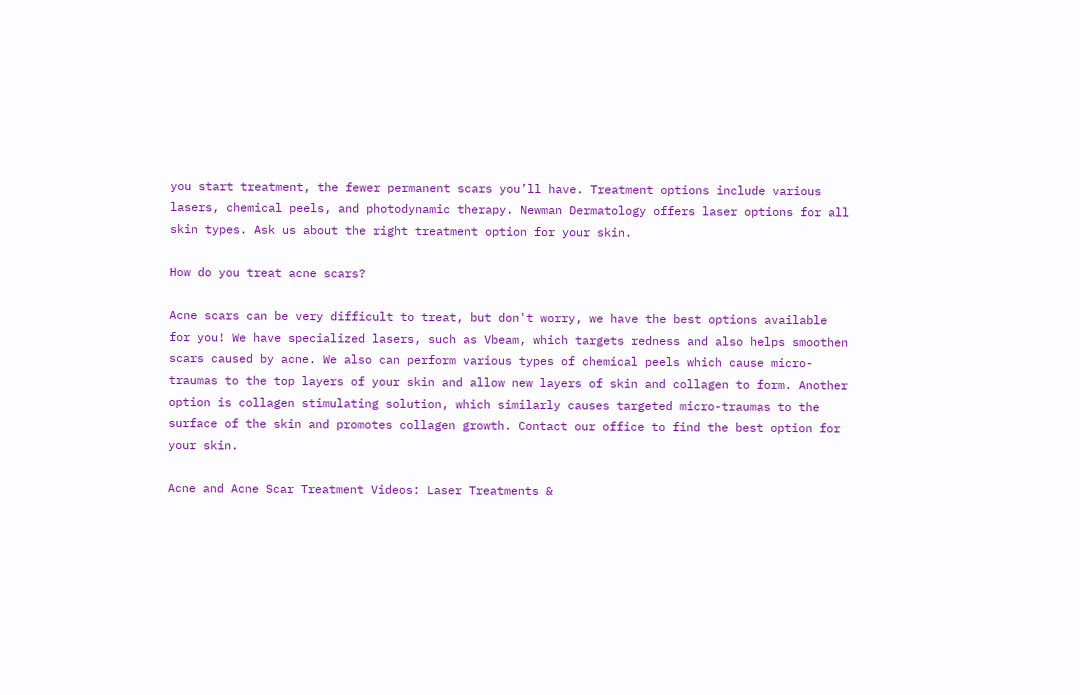you start treatment, the fewer permanent scars you’ll have. Treatment options include various lasers, chemical peels, and photodynamic therapy. Newman Dermatology offers laser options for all skin types. Ask us about the right treatment option for your skin.

How do you treat acne scars?

Acne scars can be very difficult to treat, but don't worry, we have the best options available for you! We have specialized lasers, such as Vbeam, which targets redness and also helps smoothen scars caused by acne. We also can perform various types of chemical peels which cause micro-traumas to the top layers of your skin and allow new layers of skin and collagen to form. Another option is collagen stimulating solution, which similarly causes targeted micro-traumas to the surface of the skin and promotes collagen growth. Contact our office to find the best option for your skin.

Acne and Acne Scar Treatment Videos: Laser Treatments &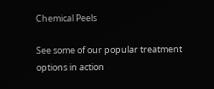Chemical Peels

See some of our popular treatment options in action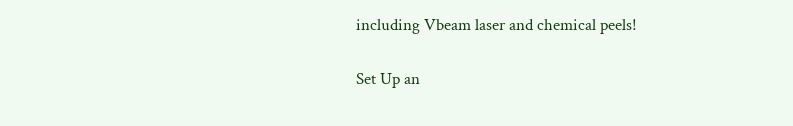including Vbeam laser and chemical peels!

Set Up an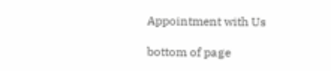Appointment with Us

bottom of page